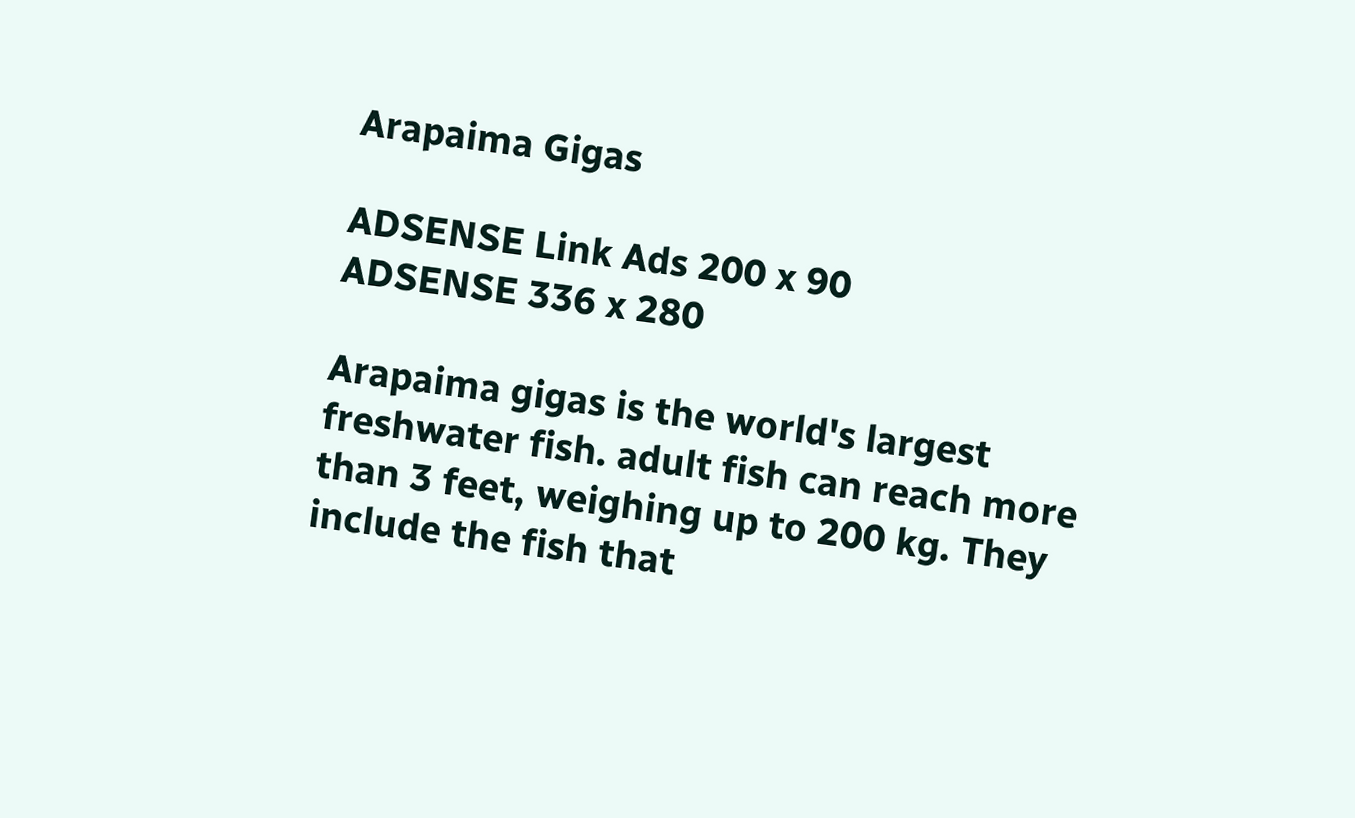Arapaima Gigas

ADSENSE Link Ads 200 x 90
ADSENSE 336 x 280

Arapaima gigas is the world's largest freshwater fish. adult fish can reach more than 3 feet, weighing up to 200 kg. They include the fish that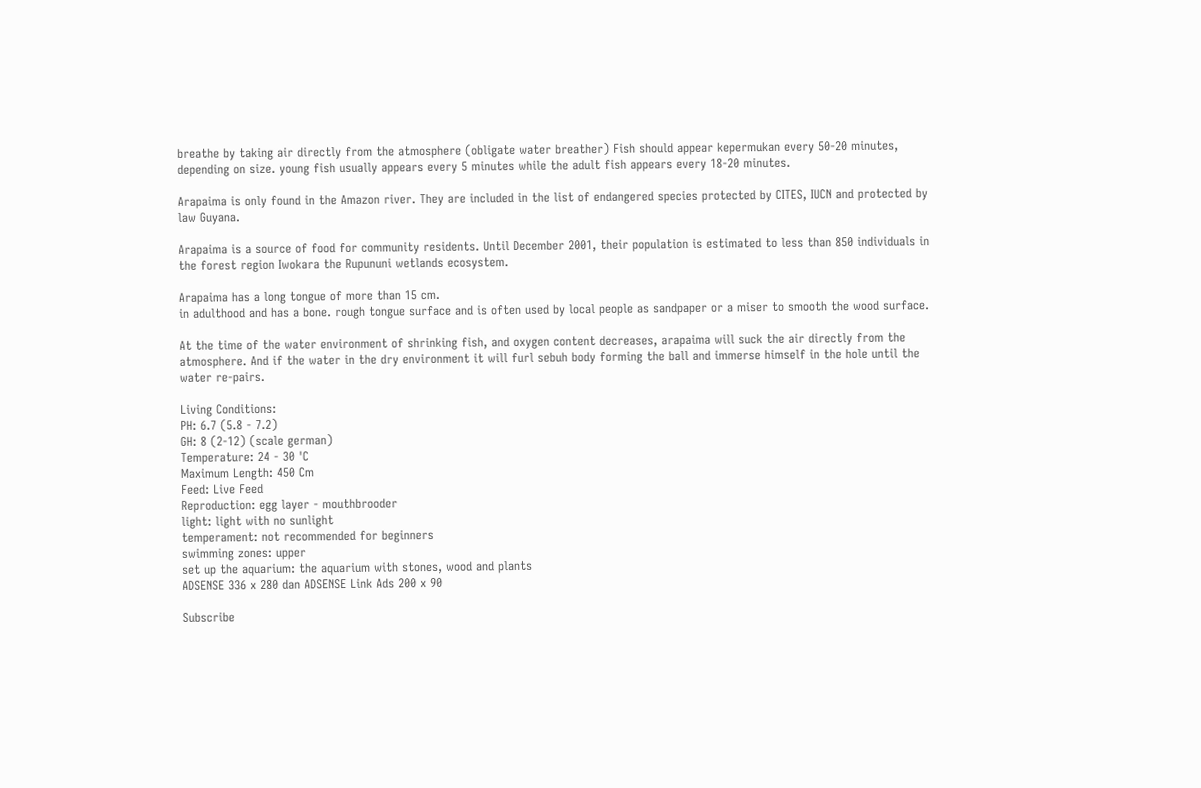breathe by taking air directly from the atmosphere (obligate water breather) Fish should appear kepermukan every 50-20 minutes, depending on size. young fish usually appears every 5 minutes while the adult fish appears every 18-20 minutes.

Arapaima is only found in the Amazon river. They are included in the list of endangered species protected by CITES, IUCN and protected by law Guyana.

Arapaima is a source of food for community residents. Until December 2001, their population is estimated to less than 850 individuals in the forest region Iwokara the Rupununi wetlands ecosystem.

Arapaima has a long tongue of more than 15 cm.
in adulthood and has a bone. rough tongue surface and is often used by local people as sandpaper or a miser to smooth the wood surface.

At the time of the water environment of shrinking fish, and oxygen content decreases, arapaima will suck the air directly from the atmosphere. And if the water in the dry environment it will furl sebuh body forming the ball and immerse himself in the hole until the water re-pairs.

Living Conditions:
PH: 6.7 (5.8 - 7.2)
GH: 8 (2-12) (scale german)
Temperature: 24 - 30 'C
Maximum Length: 450 Cm
Feed: Live Feed
Reproduction: egg layer - mouthbrooder
light: light with no sunlight
temperament: not recommended for beginners
swimming zones: upper
set up the aquarium: the aquarium with stones, wood and plants
ADSENSE 336 x 280 dan ADSENSE Link Ads 200 x 90

Subscribe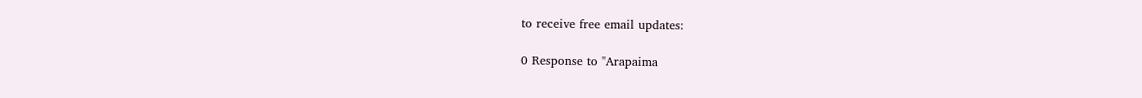to receive free email updates:

0 Response to "Arapaima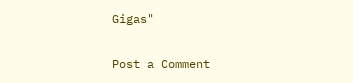Gigas"

Post a Comment